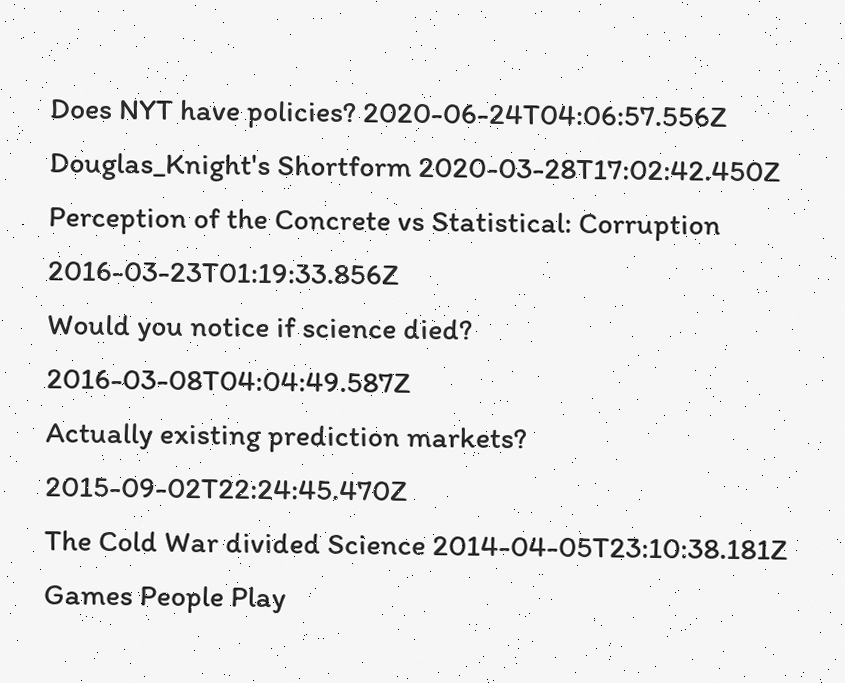Does NYT have policies? 2020-06-24T04:06:57.556Z
Douglas_Knight's Shortform 2020-03-28T17:02:42.450Z
Perception of the Concrete vs Statistical: Corruption 2016-03-23T01:19:33.856Z
Would you notice if science died? 2016-03-08T04:04:49.587Z
Actually existing prediction markets? 2015-09-02T22:24:45.470Z
The Cold War divided Science 2014-04-05T23:10:38.181Z
Games People Play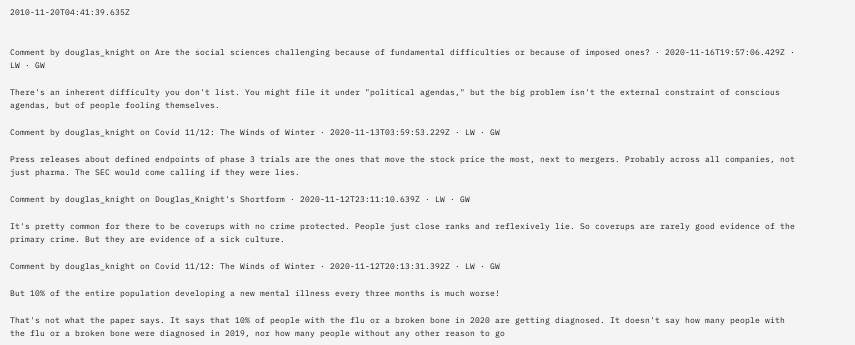2010-11-20T04:41:39.635Z


Comment by douglas_knight on Are the social sciences challenging because of fundamental difficulties or because of imposed ones? · 2020-11-16T19:57:06.429Z · LW · GW

There's an inherent difficulty you don't list. You might file it under "political agendas," but the big problem isn't the external constraint of conscious agendas, but of people fooling themselves.

Comment by douglas_knight on Covid 11/12: The Winds of Winter · 2020-11-13T03:59:53.229Z · LW · GW

Press releases about defined endpoints of phase 3 trials are the ones that move the stock price the most, next to mergers. Probably across all companies, not just pharma. The SEC would come calling if they were lies.

Comment by douglas_knight on Douglas_Knight's Shortform · 2020-11-12T23:11:10.639Z · LW · GW

It's pretty common for there to be coverups with no crime protected. People just close ranks and reflexively lie. So coverups are rarely good evidence of the primary crime. But they are evidence of a sick culture.

Comment by douglas_knight on Covid 11/12: The Winds of Winter · 2020-11-12T20:13:31.392Z · LW · GW

But 10% of the entire population developing a new mental illness every three months is much worse!

That's not what the paper says. It says that 10% of people with the flu or a broken bone in 2020 are getting diagnosed. It doesn't say how many people with the flu or a broken bone were diagnosed in 2019, nor how many people without any other reason to go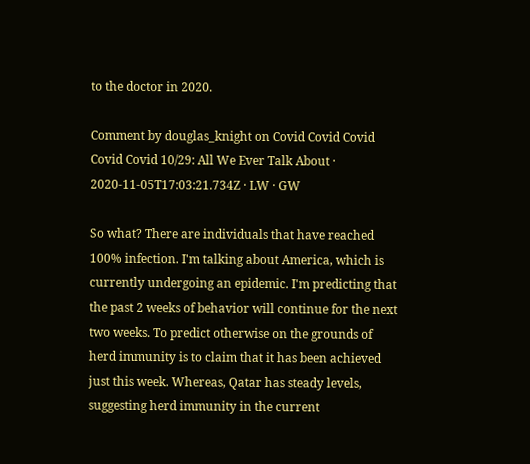to the doctor in 2020.

Comment by douglas_knight on Covid Covid Covid Covid Covid 10/29: All We Ever Talk About · 2020-11-05T17:03:21.734Z · LW · GW

So what? There are individuals that have reached 100% infection. I'm talking about America, which is currently undergoing an epidemic. I'm predicting that the past 2 weeks of behavior will continue for the next two weeks. To predict otherwise on the grounds of herd immunity is to claim that it has been achieved just this week. Whereas, Qatar has steady levels, suggesting herd immunity in the current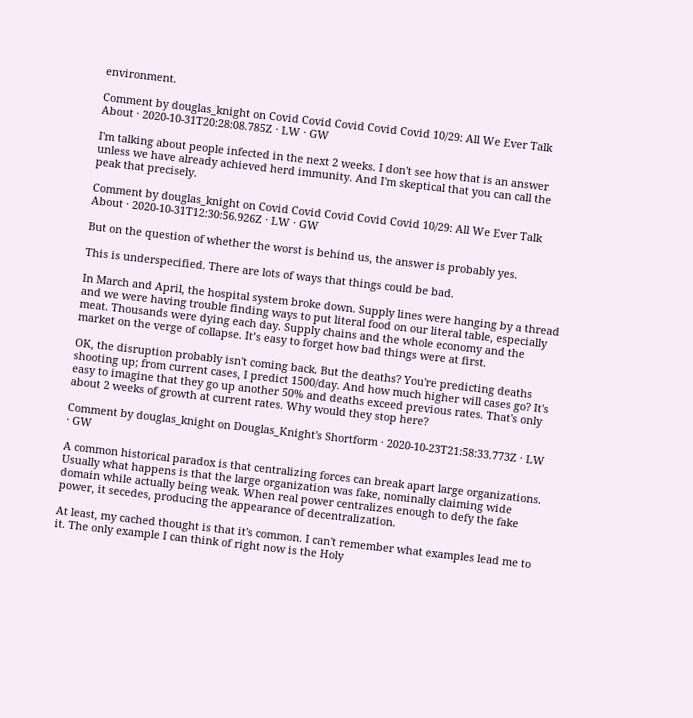environment.

Comment by douglas_knight on Covid Covid Covid Covid Covid 10/29: All We Ever Talk About · 2020-10-31T20:28:08.785Z · LW · GW

I'm talking about people infected in the next 2 weeks. I don't see how that is an answer unless we have already achieved herd immunity. And I'm skeptical that you can call the peak that precisely.

Comment by douglas_knight on Covid Covid Covid Covid Covid 10/29: All We Ever Talk About · 2020-10-31T12:30:56.926Z · LW · GW

But on the question of whether the worst is behind us, the answer is probably yes.

This is underspecified. There are lots of ways that things could be bad.

In March and April, the hospital system broke down. Supply lines were hanging by a thread and we were having trouble finding ways to put literal food on our literal table, especially meat. Thousands were dying each day. Supply chains and the whole economy and the market on the verge of collapse. It’s easy to forget how bad things were at first.

OK, the disruption probably isn't coming back. But the deaths? You're predicting deaths shooting up; from current cases, I predict 1500/day. And how much higher will cases go? It's easy to imagine that they go up another 50% and deaths exceed previous rates. That's only about 2 weeks of growth at current rates. Why would they stop here?

Comment by douglas_knight on Douglas_Knight's Shortform · 2020-10-23T21:58:33.773Z · LW · GW

A common historical paradox is that centralizing forces can break apart large organizations. Usually what happens is that the large organization was fake, nominally claiming wide domain while actually being weak. When real power centralizes enough to defy the fake power, it secedes, producing the appearance of decentralization.

At least, my cached thought is that it's common. I can't remember what examples lead me to it. The only example I can think of right now is the Holy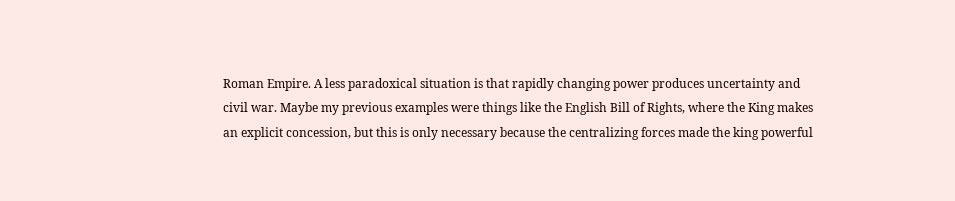Roman Empire. A less paradoxical situation is that rapidly changing power produces uncertainty and civil war. Maybe my previous examples were things like the English Bill of Rights, where the King makes an explicit concession, but this is only necessary because the centralizing forces made the king powerful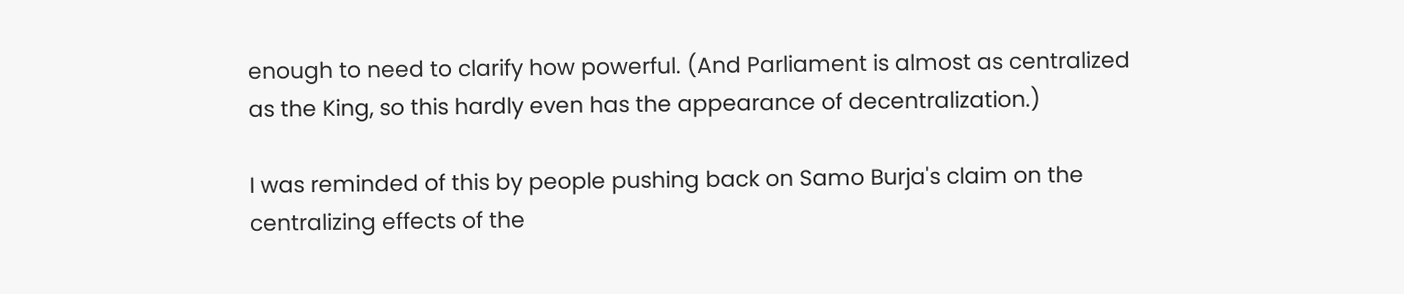enough to need to clarify how powerful. (And Parliament is almost as centralized as the King, so this hardly even has the appearance of decentralization.)

I was reminded of this by people pushing back on Samo Burja's claim on the centralizing effects of the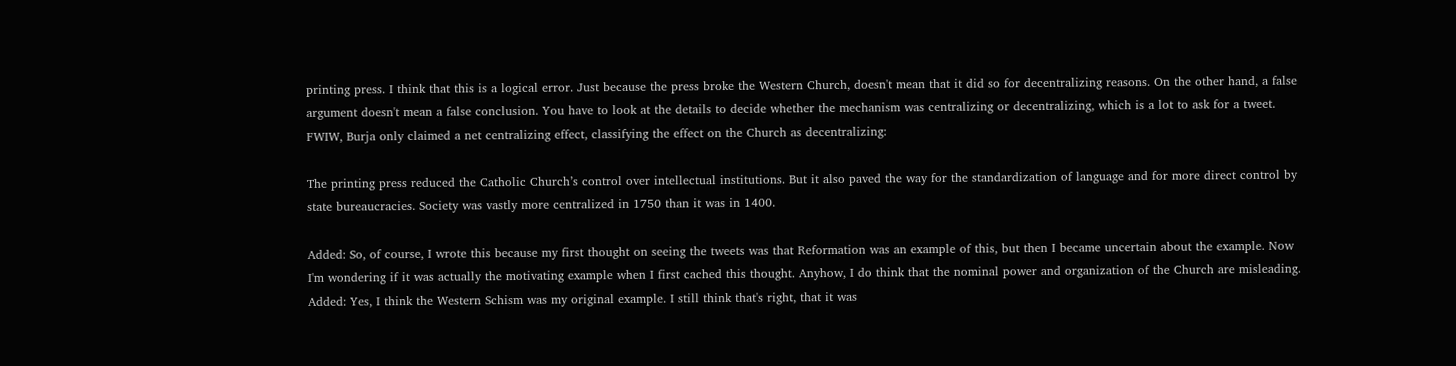printing press. I think that this is a logical error. Just because the press broke the Western Church, doesn't mean that it did so for decentralizing reasons. On the other hand, a false argument doesn't mean a false conclusion. You have to look at the details to decide whether the mechanism was centralizing or decentralizing, which is a lot to ask for a tweet. FWIW, Burja only claimed a net centralizing effect, classifying the effect on the Church as decentralizing:

The printing press reduced the Catholic Church’s control over intellectual institutions. But it also paved the way for the standardization of language and for more direct control by state bureaucracies. Society was vastly more centralized in 1750 than it was in 1400.

Added: So, of course, I wrote this because my first thought on seeing the tweets was that Reformation was an example of this, but then I became uncertain about the example. Now I'm wondering if it was actually the motivating example when I first cached this thought. Anyhow, I do think that the nominal power and organization of the Church are misleading. Added: Yes, I think the Western Schism was my original example. I still think that's right, that it was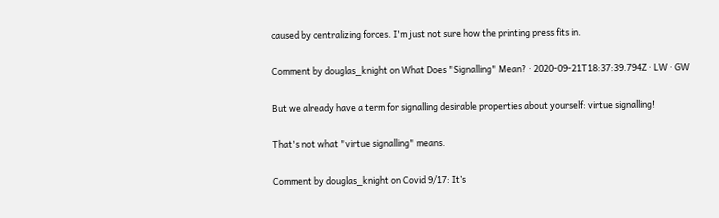caused by centralizing forces. I'm just not sure how the printing press fits in.

Comment by douglas_knight on What Does "Signalling" Mean? · 2020-09-21T18:37:39.794Z · LW · GW

But we already have a term for signalling desirable properties about yourself: virtue signalling!

That's not what "virtue signalling" means.

Comment by douglas_knight on Covid 9/17: It’s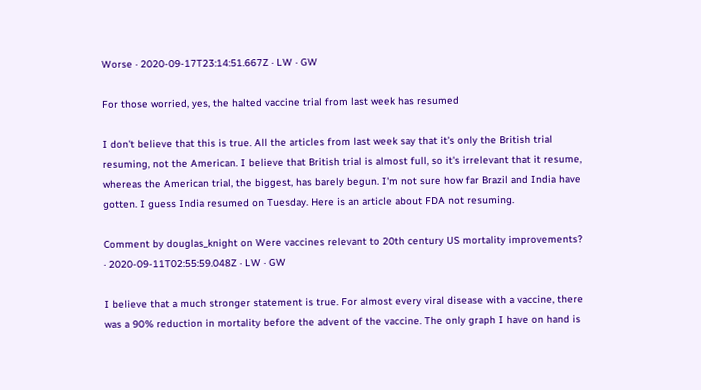Worse · 2020-09-17T23:14:51.667Z · LW · GW

For those worried, yes, the halted vaccine trial from last week has resumed

I don't believe that this is true. All the articles from last week say that it's only the British trial resuming, not the American. I believe that British trial is almost full, so it's irrelevant that it resume, whereas the American trial, the biggest, has barely begun. I'm not sure how far Brazil and India have gotten. I guess India resumed on Tuesday. Here is an article about FDA not resuming.

Comment by douglas_knight on Were vaccines relevant to 20th century US mortality improvements? · 2020-09-11T02:55:59.048Z · LW · GW

I believe that a much stronger statement is true. For almost every viral disease with a vaccine, there was a 90% reduction in mortality before the advent of the vaccine. The only graph I have on hand is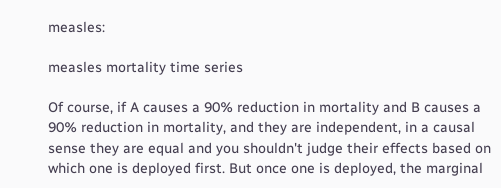measles:

measles mortality time series

Of course, if A causes a 90% reduction in mortality and B causes a 90% reduction in mortality, and they are independent, in a causal sense they are equal and you shouldn't judge their effects based on which one is deployed first. But once one is deployed, the marginal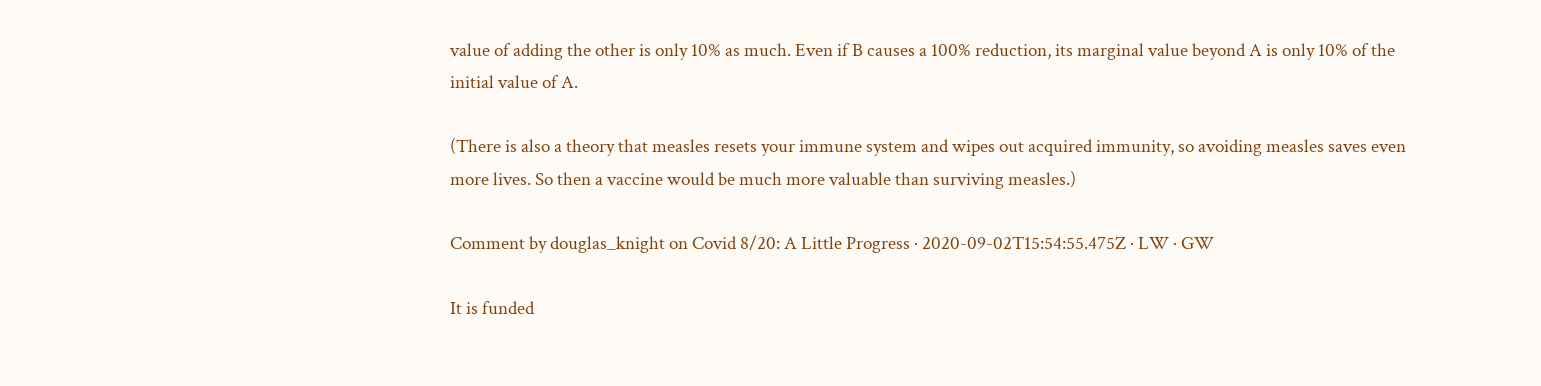value of adding the other is only 10% as much. Even if B causes a 100% reduction, its marginal value beyond A is only 10% of the initial value of A.

(There is also a theory that measles resets your immune system and wipes out acquired immunity, so avoiding measles saves even more lives. So then a vaccine would be much more valuable than surviving measles.)

Comment by douglas_knight on Covid 8/20: A Little Progress · 2020-09-02T15:54:55.475Z · LW · GW

It is funded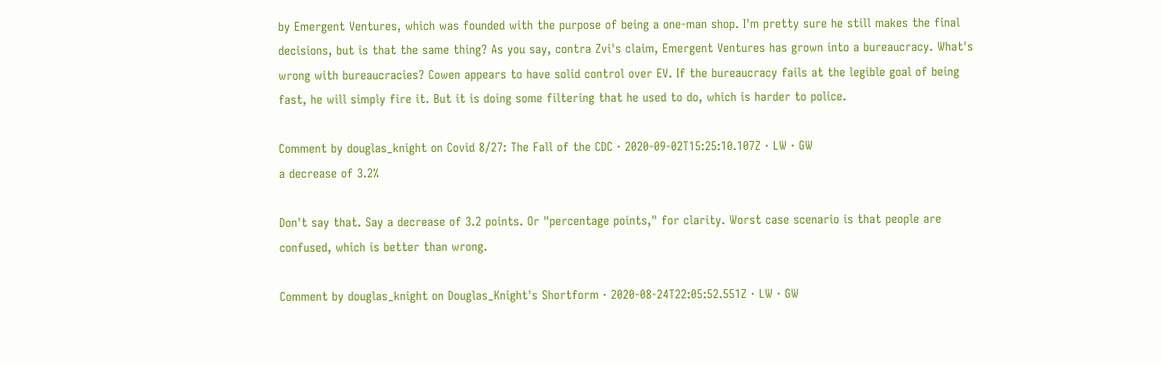by Emergent Ventures, which was founded with the purpose of being a one-man shop. I'm pretty sure he still makes the final decisions, but is that the same thing? As you say, contra Zvi's claim, Emergent Ventures has grown into a bureaucracy. What's wrong with bureaucracies? Cowen appears to have solid control over EV. If the bureaucracy fails at the legible goal of being fast, he will simply fire it. But it is doing some filtering that he used to do, which is harder to police.

Comment by douglas_knight on Covid 8/27: The Fall of the CDC · 2020-09-02T15:25:10.107Z · LW · GW
a decrease of 3.2%

Don't say that. Say a decrease of 3.2 points. Or "percentage points," for clarity. Worst case scenario is that people are confused, which is better than wrong.

Comment by douglas_knight on Douglas_Knight's Shortform · 2020-08-24T22:05:52.551Z · LW · GW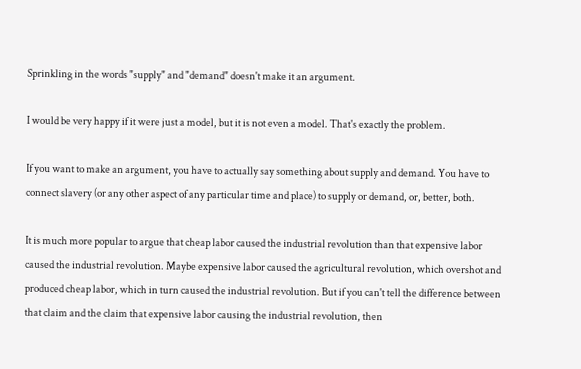Sprinkling in the words "supply" and "demand" doesn't make it an argument.

I would be very happy if it were just a model, but it is not even a model. That's exactly the problem.

If you want to make an argument, you have to actually say something about supply and demand. You have to connect slavery (or any other aspect of any particular time and place) to supply or demand, or, better, both.

It is much more popular to argue that cheap labor caused the industrial revolution than that expensive labor caused the industrial revolution. Maybe expensive labor caused the agricultural revolution, which overshot and produced cheap labor, which in turn caused the industrial revolution. But if you can't tell the difference between that claim and the claim that expensive labor causing the industrial revolution, then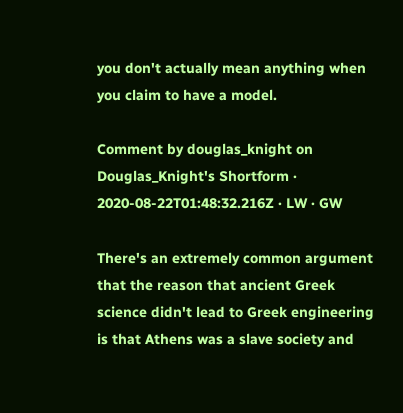you don't actually mean anything when you claim to have a model.

Comment by douglas_knight on Douglas_Knight's Shortform · 2020-08-22T01:48:32.216Z · LW · GW

There's an extremely common argument that the reason that ancient Greek science didn't lead to Greek engineering is that Athens was a slave society and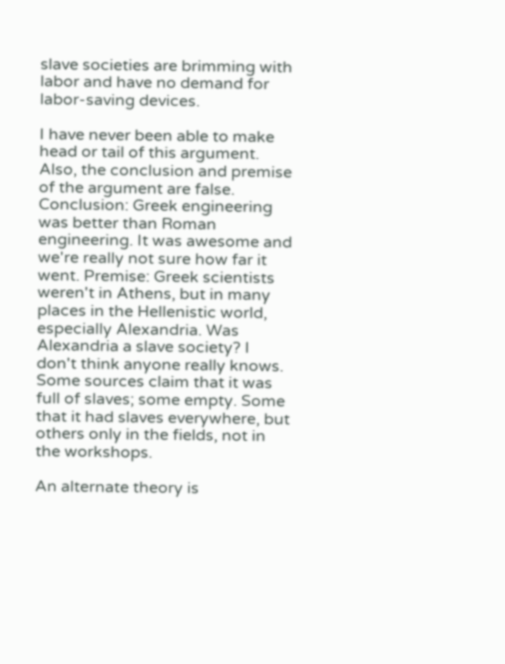slave societies are brimming with labor and have no demand for labor-saving devices.

I have never been able to make head or tail of this argument. Also, the conclusion and premise of the argument are false. Conclusion: Greek engineering was better than Roman engineering. It was awesome and we're really not sure how far it went. Premise: Greek scientists weren't in Athens, but in many places in the Hellenistic world, especially Alexandria. Was Alexandria a slave society? I don't think anyone really knows. Some sources claim that it was full of slaves; some empty. Some that it had slaves everywhere, but others only in the fields, not in the workshops.

An alternate theory is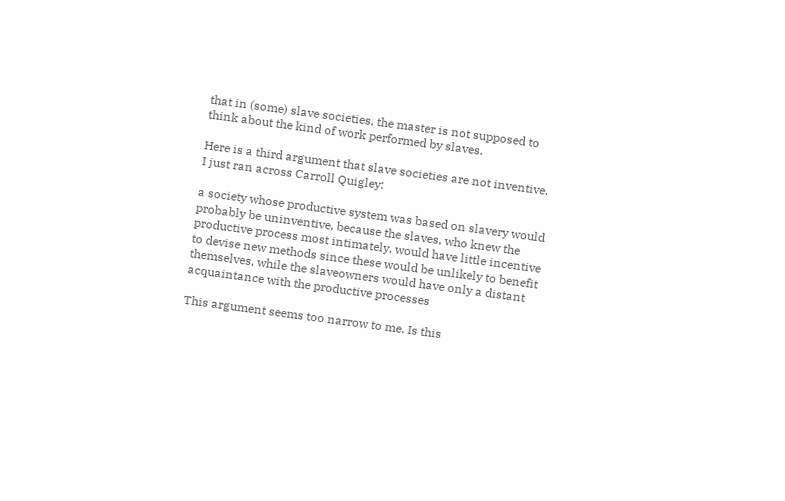that in (some) slave societies, the master is not supposed to think about the kind of work performed by slaves.

Here is a third argument that slave societies are not inventive. I just ran across Carroll Quigley:

a society whose productive system was based on slavery would probably be uninventive, because the slaves, who knew the productive process most intimately, would have little incentive to devise new methods since these would be unlikely to benefit themselves, while the slaveowners would have only a distant acquaintance with the productive processes

This argument seems too narrow to me. Is this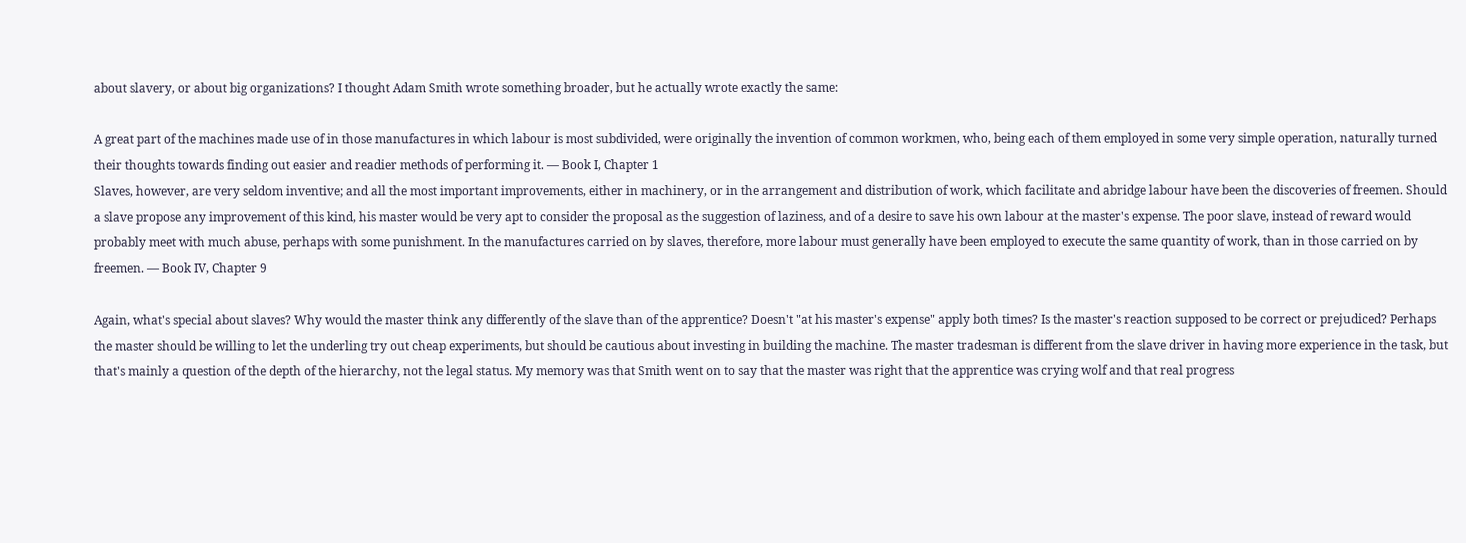about slavery, or about big organizations? I thought Adam Smith wrote something broader, but he actually wrote exactly the same:

A great part of the machines made use of in those manufactures in which labour is most subdivided, were originally the invention of common workmen, who, being each of them employed in some very simple operation, naturally turned their thoughts towards finding out easier and readier methods of performing it. — Book I, Chapter 1
Slaves, however, are very seldom inventive; and all the most important improvements, either in machinery, or in the arrangement and distribution of work, which facilitate and abridge labour have been the discoveries of freemen. Should a slave propose any improvement of this kind, his master would be very apt to consider the proposal as the suggestion of laziness, and of a desire to save his own labour at the master's expense. The poor slave, instead of reward would probably meet with much abuse, perhaps with some punishment. In the manufactures carried on by slaves, therefore, more labour must generally have been employed to execute the same quantity of work, than in those carried on by freemen. — Book IV, Chapter 9

Again, what's special about slaves? Why would the master think any differently of the slave than of the apprentice? Doesn't "at his master's expense" apply both times? Is the master's reaction supposed to be correct or prejudiced? Perhaps the master should be willing to let the underling try out cheap experiments, but should be cautious about investing in building the machine. The master tradesman is different from the slave driver in having more experience in the task, but that's mainly a question of the depth of the hierarchy, not the legal status. My memory was that Smith went on to say that the master was right that the apprentice was crying wolf and that real progress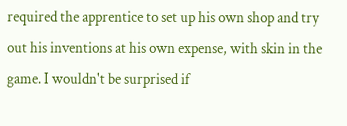required the apprentice to set up his own shop and try out his inventions at his own expense, with skin in the game. I wouldn't be surprised if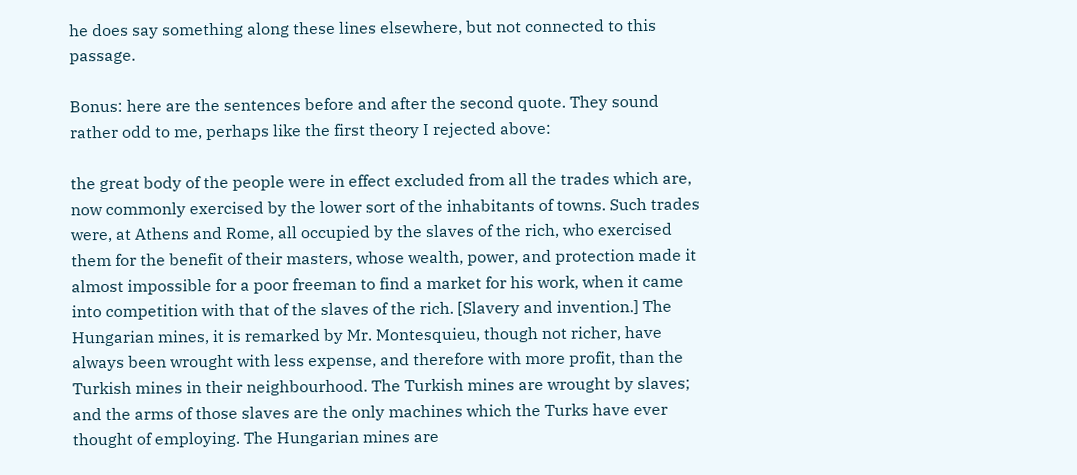he does say something along these lines elsewhere, but not connected to this passage.

Bonus: here are the sentences before and after the second quote. They sound rather odd to me, perhaps like the first theory I rejected above:

the great body of the people were in effect excluded from all the trades which are, now commonly exercised by the lower sort of the inhabitants of towns. Such trades were, at Athens and Rome, all occupied by the slaves of the rich, who exercised them for the benefit of their masters, whose wealth, power, and protection made it almost impossible for a poor freeman to find a market for his work, when it came into competition with that of the slaves of the rich. [Slavery and invention.] The Hungarian mines, it is remarked by Mr. Montesquieu, though not richer, have always been wrought with less expense, and therefore with more profit, than the Turkish mines in their neighbourhood. The Turkish mines are wrought by slaves; and the arms of those slaves are the only machines which the Turks have ever thought of employing. The Hungarian mines are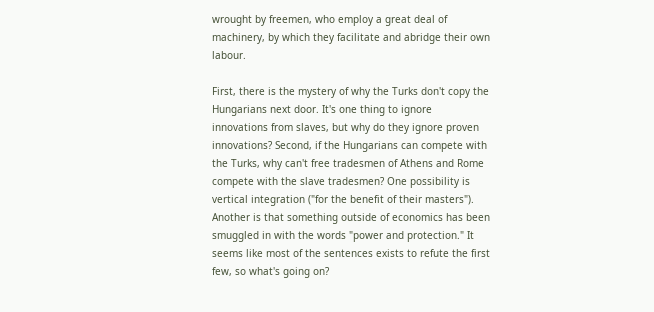wrought by freemen, who employ a great deal of machinery, by which they facilitate and abridge their own labour.

First, there is the mystery of why the Turks don't copy the Hungarians next door. It's one thing to ignore innovations from slaves, but why do they ignore proven innovations? Second, if the Hungarians can compete with the Turks, why can't free tradesmen of Athens and Rome compete with the slave tradesmen? One possibility is vertical integration ("for the benefit of their masters"). Another is that something outside of economics has been smuggled in with the words "power and protection." It seems like most of the sentences exists to refute the first few, so what's going on?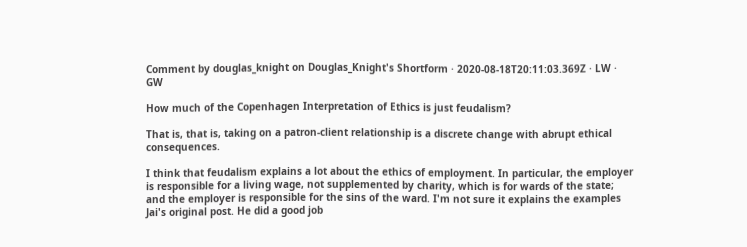Comment by douglas_knight on Douglas_Knight's Shortform · 2020-08-18T20:11:03.369Z · LW · GW

How much of the Copenhagen Interpretation of Ethics is just feudalism?

That is, that is, taking on a patron-client relationship is a discrete change with abrupt ethical consequences.

I think that feudalism explains a lot about the ethics of employment. In particular, the employer is responsible for a living wage, not supplemented by charity, which is for wards of the state; and the employer is responsible for the sins of the ward. I'm not sure it explains the examples Jai's original post. He did a good job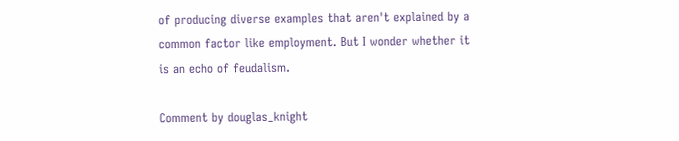of producing diverse examples that aren't explained by a common factor like employment. But I wonder whether it is an echo of feudalism.

Comment by douglas_knight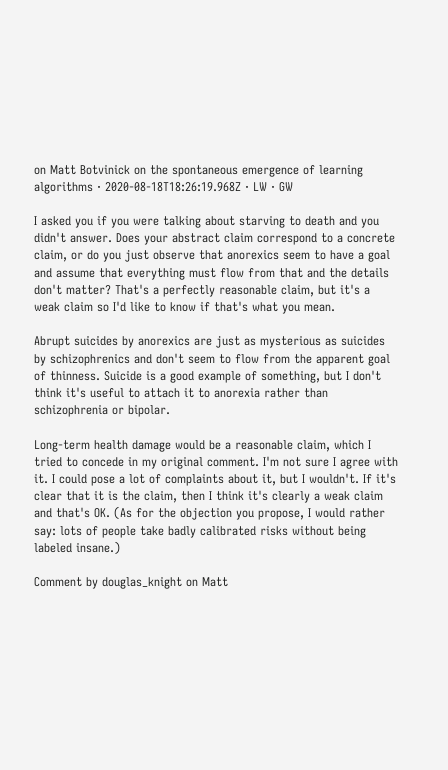on Matt Botvinick on the spontaneous emergence of learning algorithms · 2020-08-18T18:26:19.968Z · LW · GW

I asked you if you were talking about starving to death and you didn't answer. Does your abstract claim correspond to a concrete claim, or do you just observe that anorexics seem to have a goal and assume that everything must flow from that and the details don't matter? That's a perfectly reasonable claim, but it's a weak claim so I'd like to know if that's what you mean.

Abrupt suicides by anorexics are just as mysterious as suicides by schizophrenics and don't seem to flow from the apparent goal of thinness. Suicide is a good example of something, but I don't think it's useful to attach it to anorexia rather than schizophrenia or bipolar.

Long-term health damage would be a reasonable claim, which I tried to concede in my original comment. I'm not sure I agree with it. I could pose a lot of complaints about it, but I wouldn't. If it's clear that it is the claim, then I think it's clearly a weak claim and that's OK. (As for the objection you propose, I would rather say: lots of people take badly calibrated risks without being labeled insane.)

Comment by douglas_knight on Matt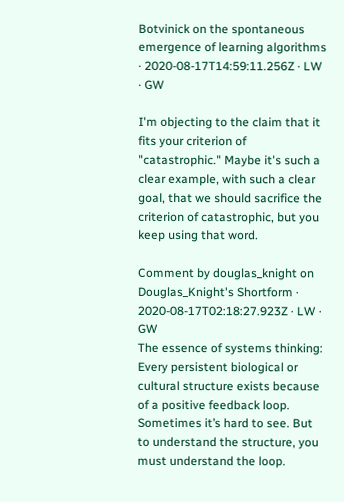Botvinick on the spontaneous emergence of learning algorithms · 2020-08-17T14:59:11.256Z · LW · GW

I'm objecting to the claim that it fits your criterion of "catastrophic." Maybe it's such a clear example, with such a clear goal, that we should sacrifice the criterion of catastrophic, but you keep using that word.

Comment by douglas_knight on Douglas_Knight's Shortform · 2020-08-17T02:18:27.923Z · LW · GW
The essence of systems thinking: Every persistent biological or cultural structure exists because of a positive feedback loop. Sometimes it’s hard to see. But to understand the structure, you must understand the loop.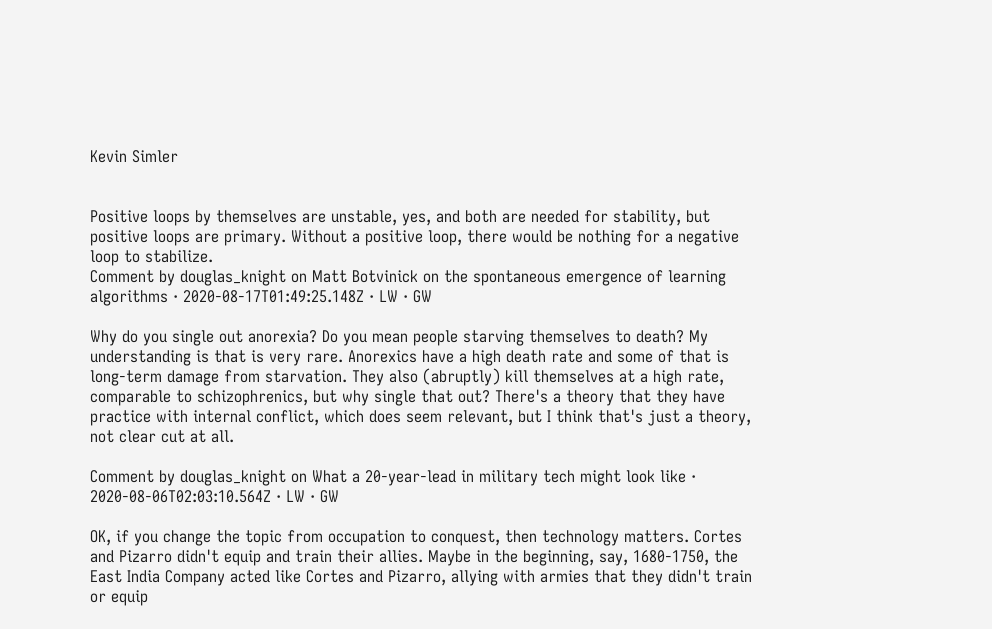Kevin Simler


Positive loops by themselves are unstable, yes, and both are needed for stability, but positive loops are primary. Without a positive loop, there would be nothing for a negative loop to stabilize.
Comment by douglas_knight on Matt Botvinick on the spontaneous emergence of learning algorithms · 2020-08-17T01:49:25.148Z · LW · GW

Why do you single out anorexia? Do you mean people starving themselves to death? My understanding is that is very rare. Anorexics have a high death rate and some of that is long-term damage from starvation. They also (abruptly) kill themselves at a high rate, comparable to schizophrenics, but why single that out? There's a theory that they have practice with internal conflict, which does seem relevant, but I think that's just a theory, not clear cut at all.

Comment by douglas_knight on What a 20-year-lead in military tech might look like · 2020-08-06T02:03:10.564Z · LW · GW

OK, if you change the topic from occupation to conquest, then technology matters. Cortes and Pizarro didn't equip and train their allies. Maybe in the beginning, say, 1680-1750, the East India Company acted like Cortes and Pizarro, allying with armies that they didn't train or equip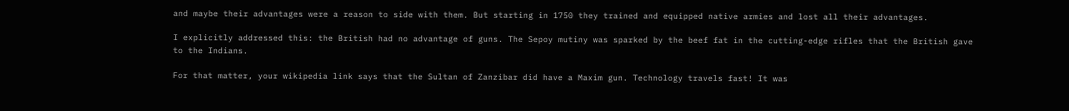and maybe their advantages were a reason to side with them. But starting in 1750 they trained and equipped native armies and lost all their advantages.

I explicitly addressed this: the British had no advantage of guns. The Sepoy mutiny was sparked by the beef fat in the cutting-edge rifles that the British gave to the Indians.

For that matter, your wikipedia link says that the Sultan of Zanzibar did have a Maxim gun. Technology travels fast! It was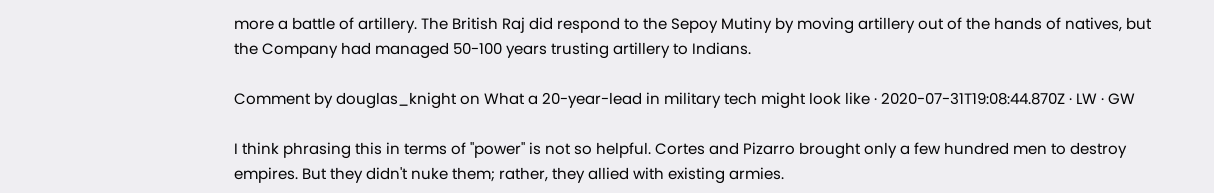more a battle of artillery. The British Raj did respond to the Sepoy Mutiny by moving artillery out of the hands of natives, but the Company had managed 50-100 years trusting artillery to Indians.

Comment by douglas_knight on What a 20-year-lead in military tech might look like · 2020-07-31T19:08:44.870Z · LW · GW

I think phrasing this in terms of "power" is not so helpful. Cortes and Pizarro brought only a few hundred men to destroy empires. But they didn't nuke them; rather, they allied with existing armies.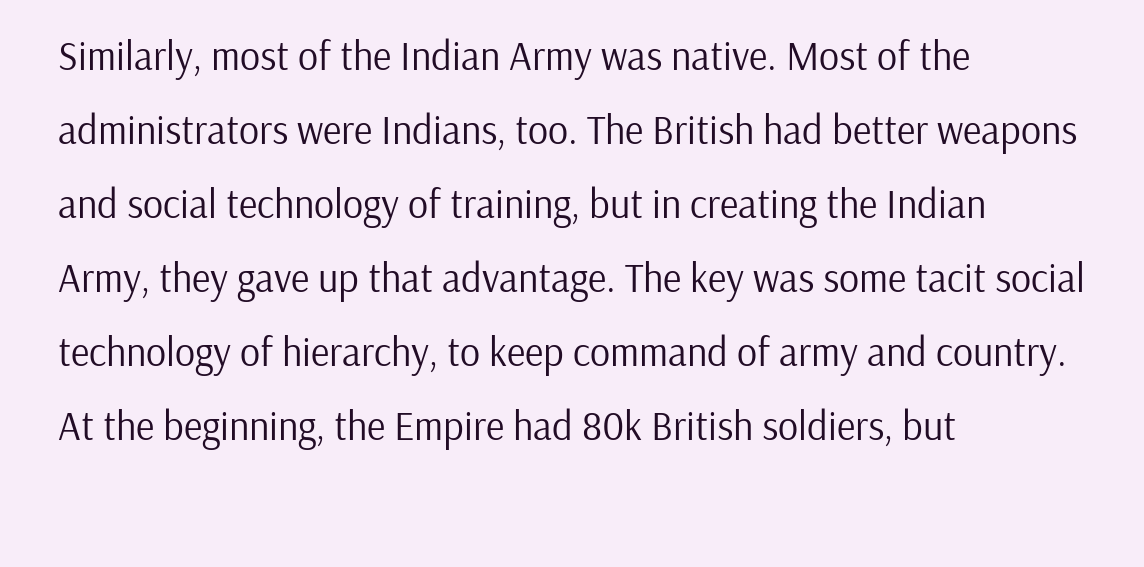Similarly, most of the Indian Army was native. Most of the administrators were Indians, too. The British had better weapons and social technology of training, but in creating the Indian Army, they gave up that advantage. The key was some tacit social technology of hierarchy, to keep command of army and country. At the beginning, the Empire had 80k British soldiers, but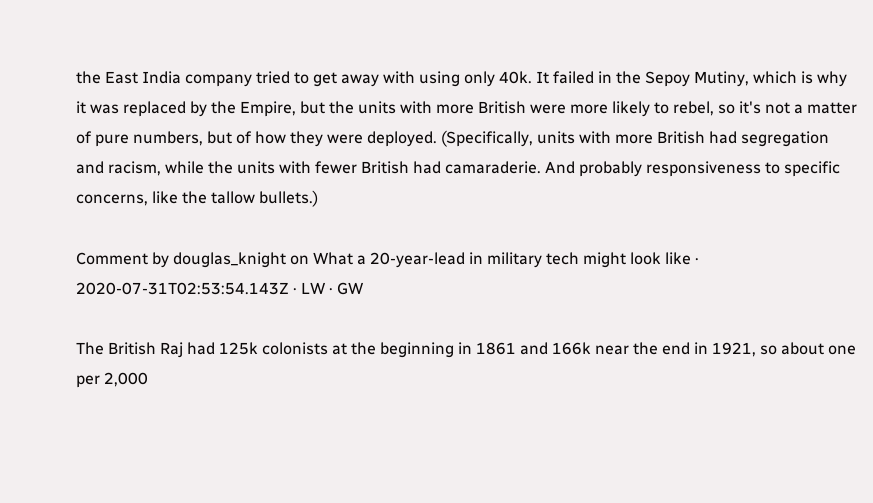the East India company tried to get away with using only 40k. It failed in the Sepoy Mutiny, which is why it was replaced by the Empire, but the units with more British were more likely to rebel, so it's not a matter of pure numbers, but of how they were deployed. (Specifically, units with more British had segregation and racism, while the units with fewer British had camaraderie. And probably responsiveness to specific concerns, like the tallow bullets.)

Comment by douglas_knight on What a 20-year-lead in military tech might look like · 2020-07-31T02:53:54.143Z · LW · GW

The British Raj had 125k colonists at the beginning in 1861 and 166k near the end in 1921, so about one per 2,000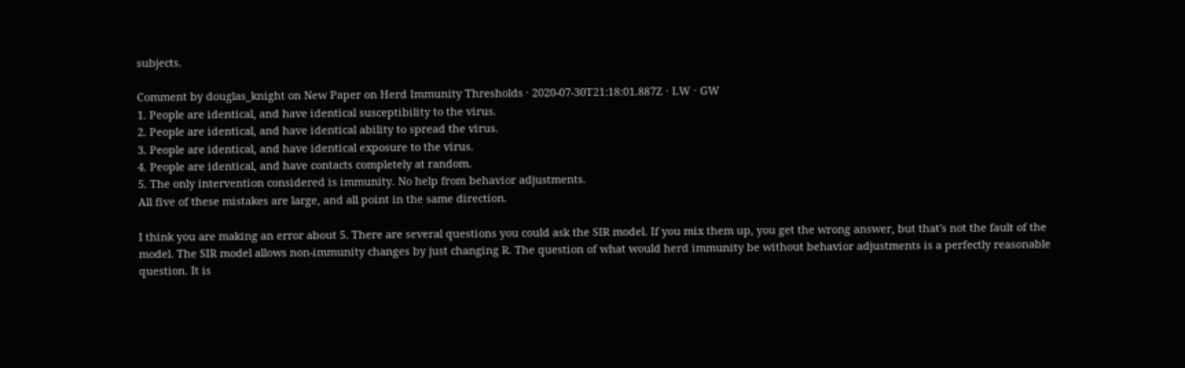subjects.

Comment by douglas_knight on New Paper on Herd Immunity Thresholds · 2020-07-30T21:18:01.887Z · LW · GW
1. People are identical, and have identical susceptibility to the virus.
2. People are identical, and have identical ability to spread the virus.
3. People are identical, and have identical exposure to the virus.
4. People are identical, and have contacts completely at random.
5. The only intervention considered is immunity. No help from behavior adjustments.
All five of these mistakes are large, and all point in the same direction.

I think you are making an error about 5. There are several questions you could ask the SIR model. If you mix them up, you get the wrong answer, but that's not the fault of the model. The SIR model allows non-immunity changes by just changing R. The question of what would herd immunity be without behavior adjustments is a perfectly reasonable question. It is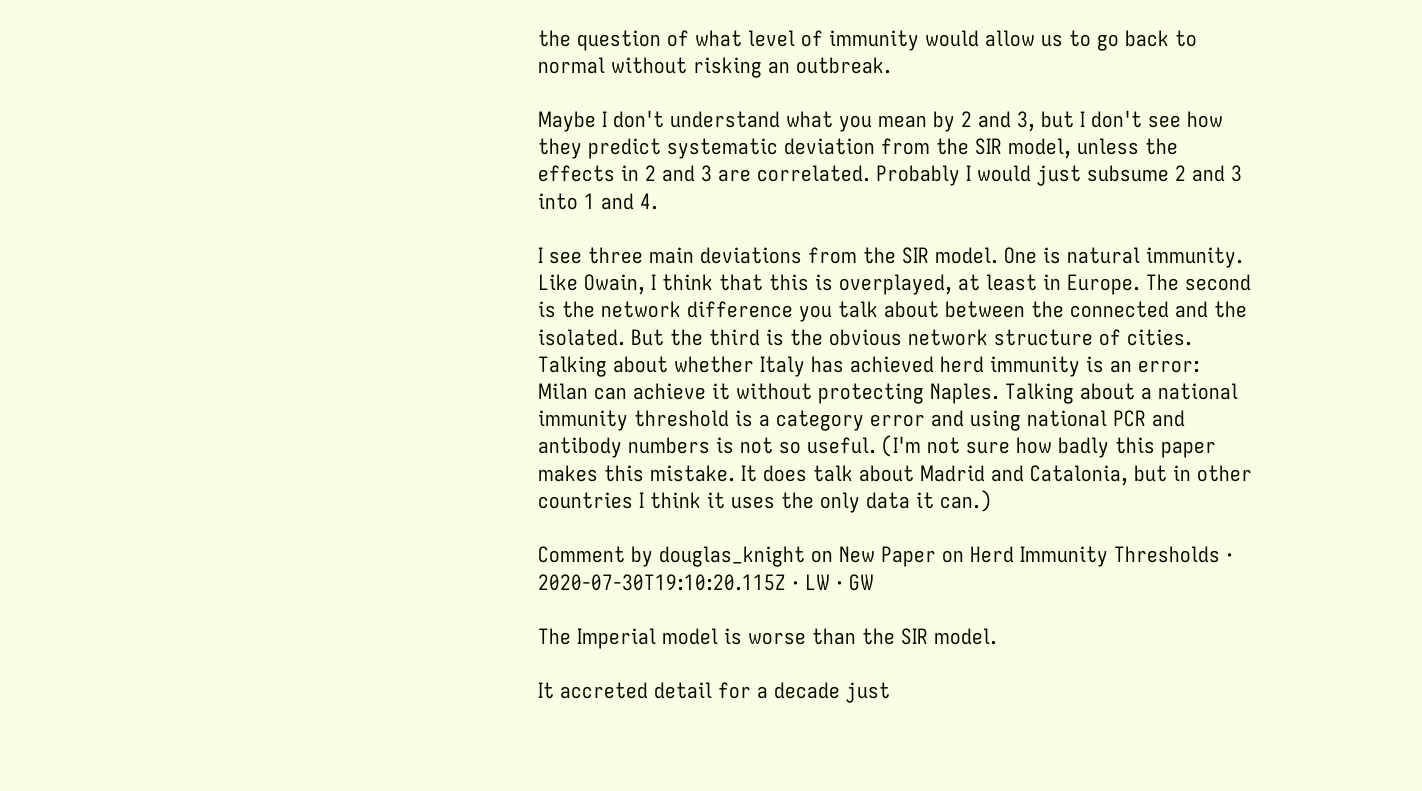the question of what level of immunity would allow us to go back to normal without risking an outbreak.

Maybe I don't understand what you mean by 2 and 3, but I don't see how they predict systematic deviation from the SIR model, unless the effects in 2 and 3 are correlated. Probably I would just subsume 2 and 3 into 1 and 4.

I see three main deviations from the SIR model. One is natural immunity. Like Owain, I think that this is overplayed, at least in Europe. The second is the network difference you talk about between the connected and the isolated. But the third is the obvious network structure of cities. Talking about whether Italy has achieved herd immunity is an error: Milan can achieve it without protecting Naples. Talking about a national immunity threshold is a category error and using national PCR and antibody numbers is not so useful. (I'm not sure how badly this paper makes this mistake. It does talk about Madrid and Catalonia, but in other countries I think it uses the only data it can.)

Comment by douglas_knight on New Paper on Herd Immunity Thresholds · 2020-07-30T19:10:20.115Z · LW · GW

The Imperial model is worse than the SIR model.

It accreted detail for a decade just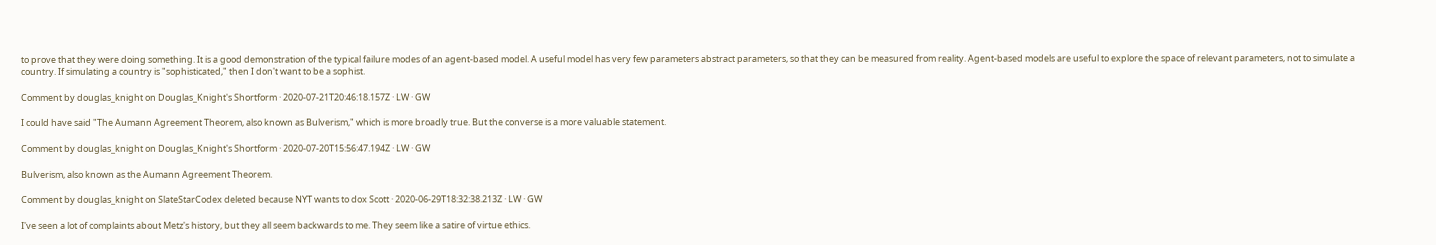to prove that they were doing something. It is a good demonstration of the typical failure modes of an agent-based model. A useful model has very few parameters abstract parameters, so that they can be measured from reality. Agent-based models are useful to explore the space of relevant parameters, not to simulate a country. If simulating a country is "sophisticated," then I don't want to be a sophist.

Comment by douglas_knight on Douglas_Knight's Shortform · 2020-07-21T20:46:18.157Z · LW · GW

I could have said "The Aumann Agreement Theorem, also known as Bulverism," which is more broadly true. But the converse is a more valuable statement.

Comment by douglas_knight on Douglas_Knight's Shortform · 2020-07-20T15:56:47.194Z · LW · GW

Bulverism, also known as the Aumann Agreement Theorem.

Comment by douglas_knight on SlateStarCodex deleted because NYT wants to dox Scott · 2020-06-29T18:32:38.213Z · LW · GW

I've seen a lot of complaints about Metz's history, but they all seem backwards to me. They seem like a satire of virtue ethics.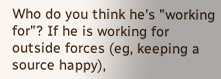Who do you think he's "working for"? If he is working for outside forces (eg, keeping a source happy),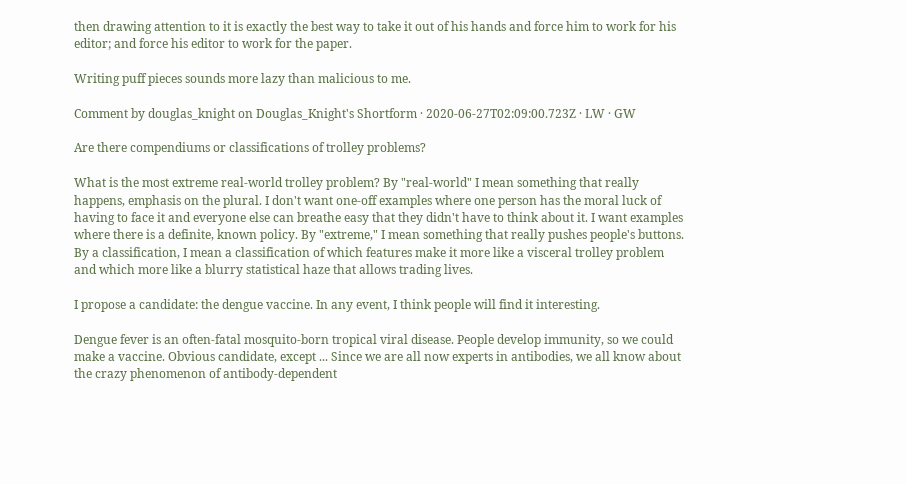then drawing attention to it is exactly the best way to take it out of his hands and force him to work for his editor; and force his editor to work for the paper.

Writing puff pieces sounds more lazy than malicious to me.

Comment by douglas_knight on Douglas_Knight's Shortform · 2020-06-27T02:09:00.723Z · LW · GW

Are there compendiums or classifications of trolley problems?

What is the most extreme real-world trolley problem? By "real-world" I mean something that really happens, emphasis on the plural. I don't want one-off examples where one person has the moral luck of having to face it and everyone else can breathe easy that they didn't have to think about it. I want examples where there is a definite, known policy. By "extreme," I mean something that really pushes people's buttons. By a classification, I mean a classification of which features make it more like a visceral trolley problem and which more like a blurry statistical haze that allows trading lives.

I propose a candidate: the dengue vaccine. In any event, I think people will find it interesting.

Dengue fever is an often-fatal mosquito-born tropical viral disease. People develop immunity, so we could make a vaccine. Obvious candidate, except ... Since we are all now experts in antibodies, we all know about the crazy phenomenon of antibody-dependent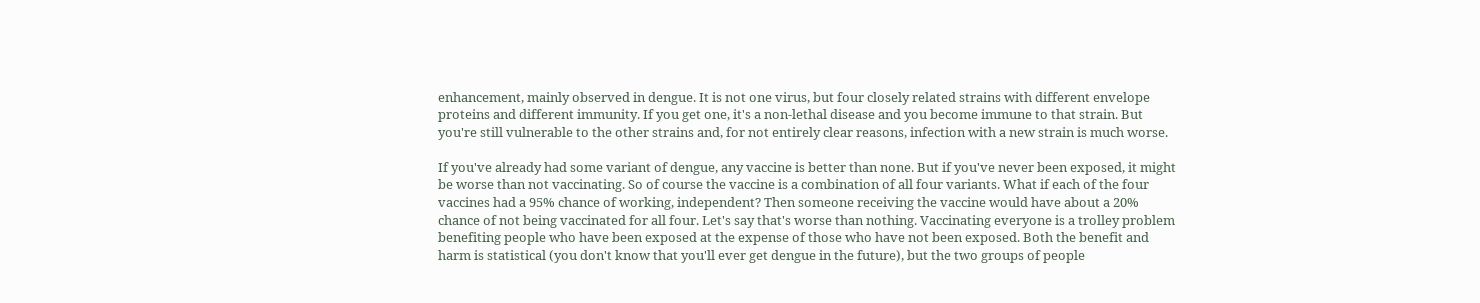enhancement, mainly observed in dengue. It is not one virus, but four closely related strains with different envelope proteins and different immunity. If you get one, it's a non-lethal disease and you become immune to that strain. But you're still vulnerable to the other strains and, for not entirely clear reasons, infection with a new strain is much worse.

If you've already had some variant of dengue, any vaccine is better than none. But if you've never been exposed, it might be worse than not vaccinating. So of course the vaccine is a combination of all four variants. What if each of the four vaccines had a 95% chance of working, independent? Then someone receiving the vaccine would have about a 20% chance of not being vaccinated for all four. Let's say that's worse than nothing. Vaccinating everyone is a trolley problem benefiting people who have been exposed at the expense of those who have not been exposed. Both the benefit and harm is statistical (you don't know that you'll ever get dengue in the future), but the two groups of people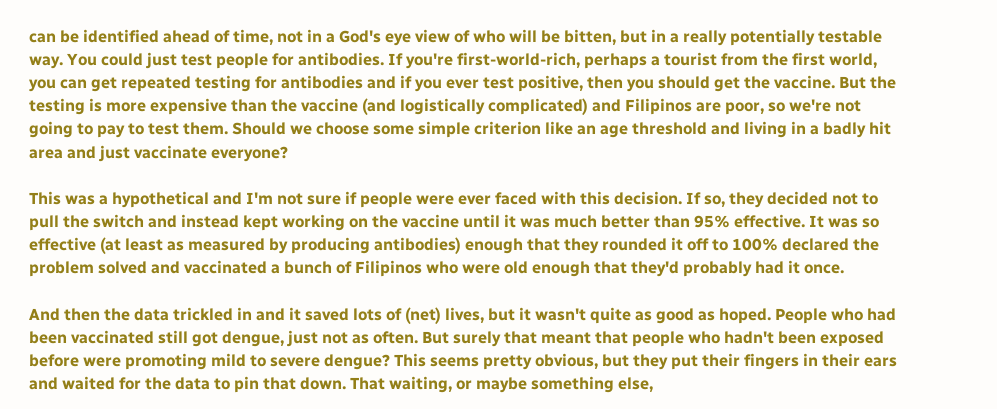can be identified ahead of time, not in a God's eye view of who will be bitten, but in a really potentially testable way. You could just test people for antibodies. If you're first-world-rich, perhaps a tourist from the first world, you can get repeated testing for antibodies and if you ever test positive, then you should get the vaccine. But the testing is more expensive than the vaccine (and logistically complicated) and Filipinos are poor, so we're not going to pay to test them. Should we choose some simple criterion like an age threshold and living in a badly hit area and just vaccinate everyone?

This was a hypothetical and I'm not sure if people were ever faced with this decision. If so, they decided not to pull the switch and instead kept working on the vaccine until it was much better than 95% effective. It was so effective (at least as measured by producing antibodies) enough that they rounded it off to 100% declared the problem solved and vaccinated a bunch of Filipinos who were old enough that they'd probably had it once.

And then the data trickled in and it saved lots of (net) lives, but it wasn't quite as good as hoped. People who had been vaccinated still got dengue, just not as often. But surely that meant that people who hadn't been exposed before were promoting mild to severe dengue? This seems pretty obvious, but they put their fingers in their ears and waited for the data to pin that down. That waiting, or maybe something else,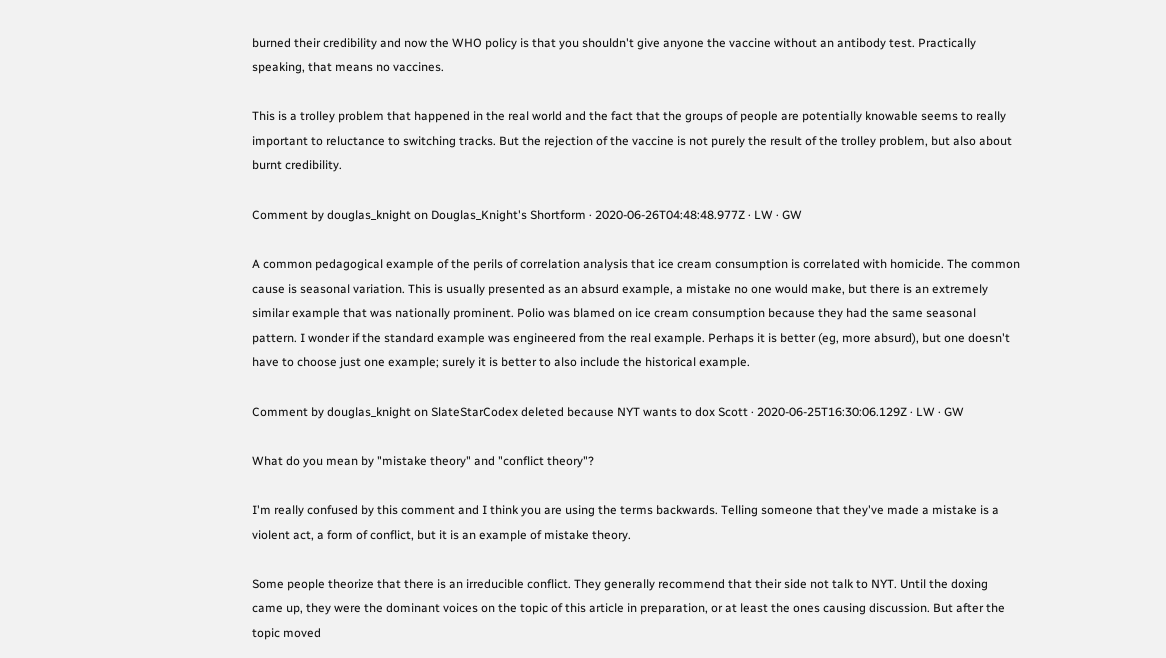burned their credibility and now the WHO policy is that you shouldn't give anyone the vaccine without an antibody test. Practically speaking, that means no vaccines.

This is a trolley problem that happened in the real world and the fact that the groups of people are potentially knowable seems to really important to reluctance to switching tracks. But the rejection of the vaccine is not purely the result of the trolley problem, but also about burnt credibility.

Comment by douglas_knight on Douglas_Knight's Shortform · 2020-06-26T04:48:48.977Z · LW · GW

A common pedagogical example of the perils of correlation analysis that ice cream consumption is correlated with homicide. The common cause is seasonal variation. This is usually presented as an absurd example, a mistake no one would make, but there is an extremely similar example that was nationally prominent. Polio was blamed on ice cream consumption because they had the same seasonal pattern. I wonder if the standard example was engineered from the real example. Perhaps it is better (eg, more absurd), but one doesn't have to choose just one example; surely it is better to also include the historical example.

Comment by douglas_knight on SlateStarCodex deleted because NYT wants to dox Scott · 2020-06-25T16:30:06.129Z · LW · GW

What do you mean by "mistake theory" and "conflict theory"?

I'm really confused by this comment and I think you are using the terms backwards. Telling someone that they've made a mistake is a violent act, a form of conflict, but it is an example of mistake theory.

Some people theorize that there is an irreducible conflict. They generally recommend that their side not talk to NYT. Until the doxing came up, they were the dominant voices on the topic of this article in preparation, or at least the ones causing discussion. But after the topic moved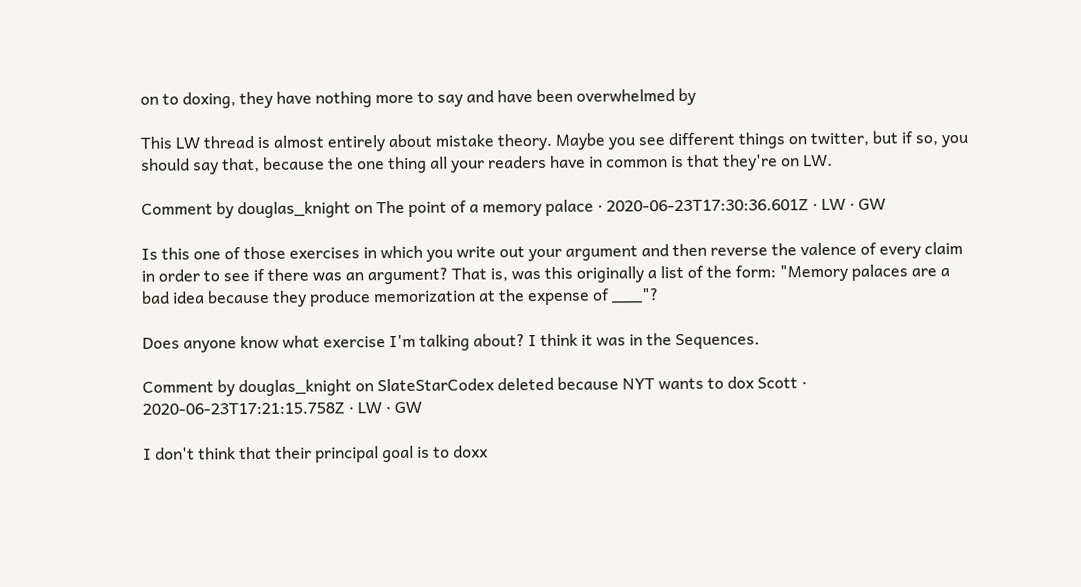on to doxing, they have nothing more to say and have been overwhelmed by

This LW thread is almost entirely about mistake theory. Maybe you see different things on twitter, but if so, you should say that, because the one thing all your readers have in common is that they're on LW.

Comment by douglas_knight on The point of a memory palace · 2020-06-23T17:30:36.601Z · LW · GW

Is this one of those exercises in which you write out your argument and then reverse the valence of every claim in order to see if there was an argument? That is, was this originally a list of the form: "Memory palaces are a bad idea because they produce memorization at the expense of ___"?

Does anyone know what exercise I'm talking about? I think it was in the Sequences.

Comment by douglas_knight on SlateStarCodex deleted because NYT wants to dox Scott · 2020-06-23T17:21:15.758Z · LW · GW

I don't think that their principal goal is to doxx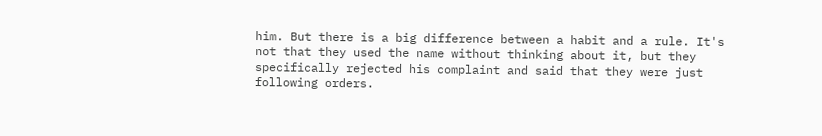him. But there is a big difference between a habit and a rule. It's not that they used the name without thinking about it, but they specifically rejected his complaint and said that they were just following orders.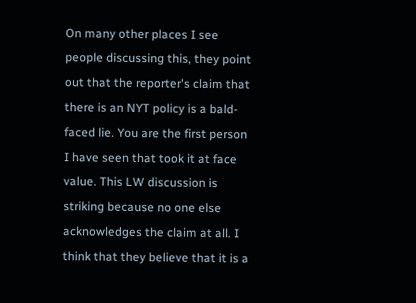On many other places I see people discussing this, they point out that the reporter's claim that there is an NYT policy is a bald-faced lie. You are the first person I have seen that took it at face value. This LW discussion is striking because no one else acknowledges the claim at all. I think that they believe that it is a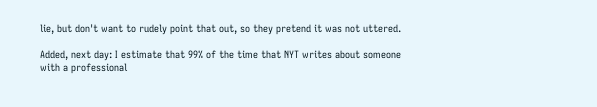lie, but don't want to rudely point that out, so they pretend it was not uttered.

Added, next day: I estimate that 99% of the time that NYT writes about someone with a professional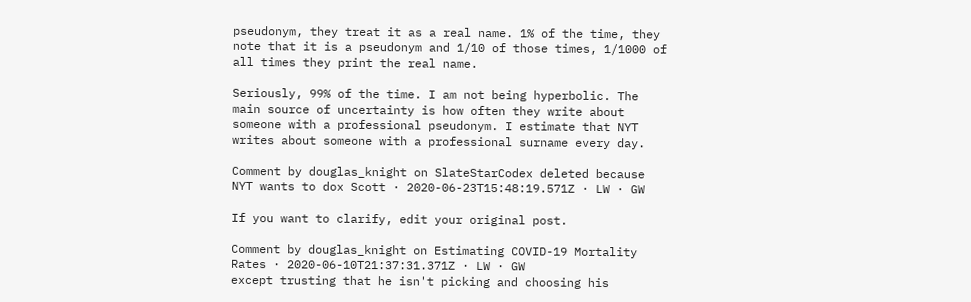pseudonym, they treat it as a real name. 1% of the time, they note that it is a pseudonym and 1/10 of those times, 1/1000 of all times they print the real name.

Seriously, 99% of the time. I am not being hyperbolic. The main source of uncertainty is how often they write about someone with a professional pseudonym. I estimate that NYT writes about someone with a professional surname every day.

Comment by douglas_knight on SlateStarCodex deleted because NYT wants to dox Scott · 2020-06-23T15:48:19.571Z · LW · GW

If you want to clarify, edit your original post.

Comment by douglas_knight on Estimating COVID-19 Mortality Rates · 2020-06-10T21:37:31.371Z · LW · GW
except trusting that he isn't picking and choosing his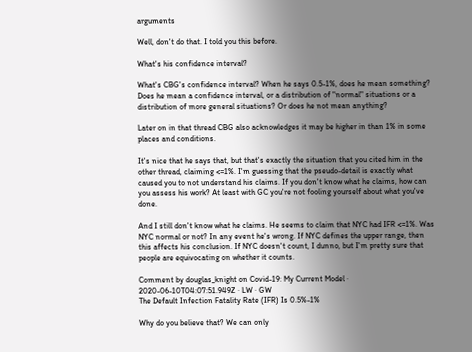arguments

Well, don't do that. I told you this before.

What's his confidence interval?

What's CBG's confidence interval? When he says 0.5-1%, does he mean something? Does he mean a confidence interval, or a distribution of "normal" situations or a distribution of more general situations? Or does he not mean anything?

Later on in that thread CBG also acknowledges it may be higher in than 1% in some places and conditions.

It's nice that he says that, but that's exactly the situation that you cited him in the other thread, claiming <=1%. I'm guessing that the pseudo-detail is exactly what caused you to not understand his claims. If you don't know what he claims, how can you assess his work? At least with GC you're not fooling yourself about what you've done.

And I still don't know what he claims. He seems to claim that NYC had IFR <=1%. Was NYC normal or not? In any event he's wrong. If NYC defines the upper range, then this affects his conclusion. If NYC doesn't count, I dunno, but I'm pretty sure that people are equivocating on whether it counts.

Comment by douglas_knight on Covid-19: My Current Model · 2020-06-10T04:07:51.949Z · LW · GW
The Default Infection Fatality Rate (IFR) Is 0.5%-1%

Why do you believe that? We can only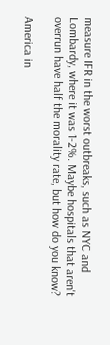measure IFR in the worst outbreaks, such as NYC and Lombardy, where it was 1-2%. Maybe hospitals that aren't overrun have half the morality rate, but how do you know?

America in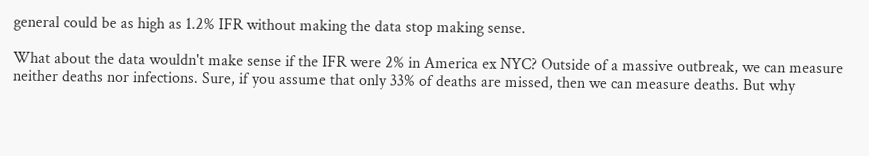general could be as high as 1.2% IFR without making the data stop making sense.

What about the data wouldn't make sense if the IFR were 2% in America ex NYC? Outside of a massive outbreak, we can measure neither deaths nor infections. Sure, if you assume that only 33% of deaths are missed, then we can measure deaths. But why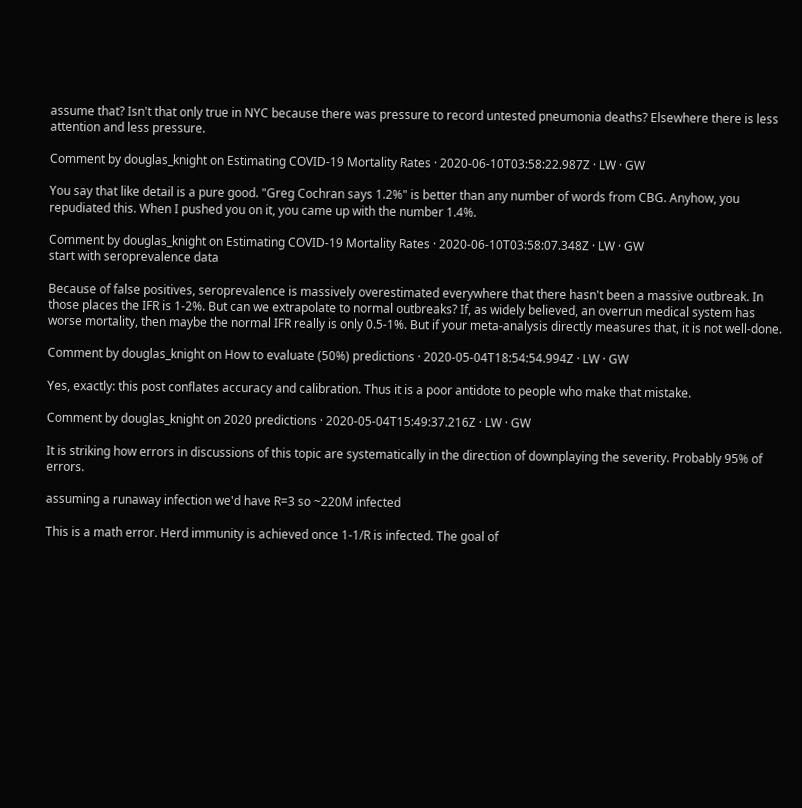assume that? Isn't that only true in NYC because there was pressure to record untested pneumonia deaths? Elsewhere there is less attention and less pressure.

Comment by douglas_knight on Estimating COVID-19 Mortality Rates · 2020-06-10T03:58:22.987Z · LW · GW

You say that like detail is a pure good. "Greg Cochran says 1.2%" is better than any number of words from CBG. Anyhow, you repudiated this. When I pushed you on it, you came up with the number 1.4%.

Comment by douglas_knight on Estimating COVID-19 Mortality Rates · 2020-06-10T03:58:07.348Z · LW · GW
start with seroprevalence data

Because of false positives, seroprevalence is massively overestimated everywhere that there hasn't been a massive outbreak. In those places the IFR is 1-2%. But can we extrapolate to normal outbreaks? If, as widely believed, an overrun medical system has worse mortality, then maybe the normal IFR really is only 0.5-1%. But if your meta-analysis directly measures that, it is not well-done.

Comment by douglas_knight on How to evaluate (50%) predictions · 2020-05-04T18:54:54.994Z · LW · GW

Yes, exactly: this post conflates accuracy and calibration. Thus it is a poor antidote to people who make that mistake.

Comment by douglas_knight on 2020 predictions · 2020-05-04T15:49:37.216Z · LW · GW

It is striking how errors in discussions of this topic are systematically in the direction of downplaying the severity. Probably 95% of errors.

assuming a runaway infection we'd have R=3 so ~220M infected

This is a math error. Herd immunity is achieved once 1-1/R is infected. The goal of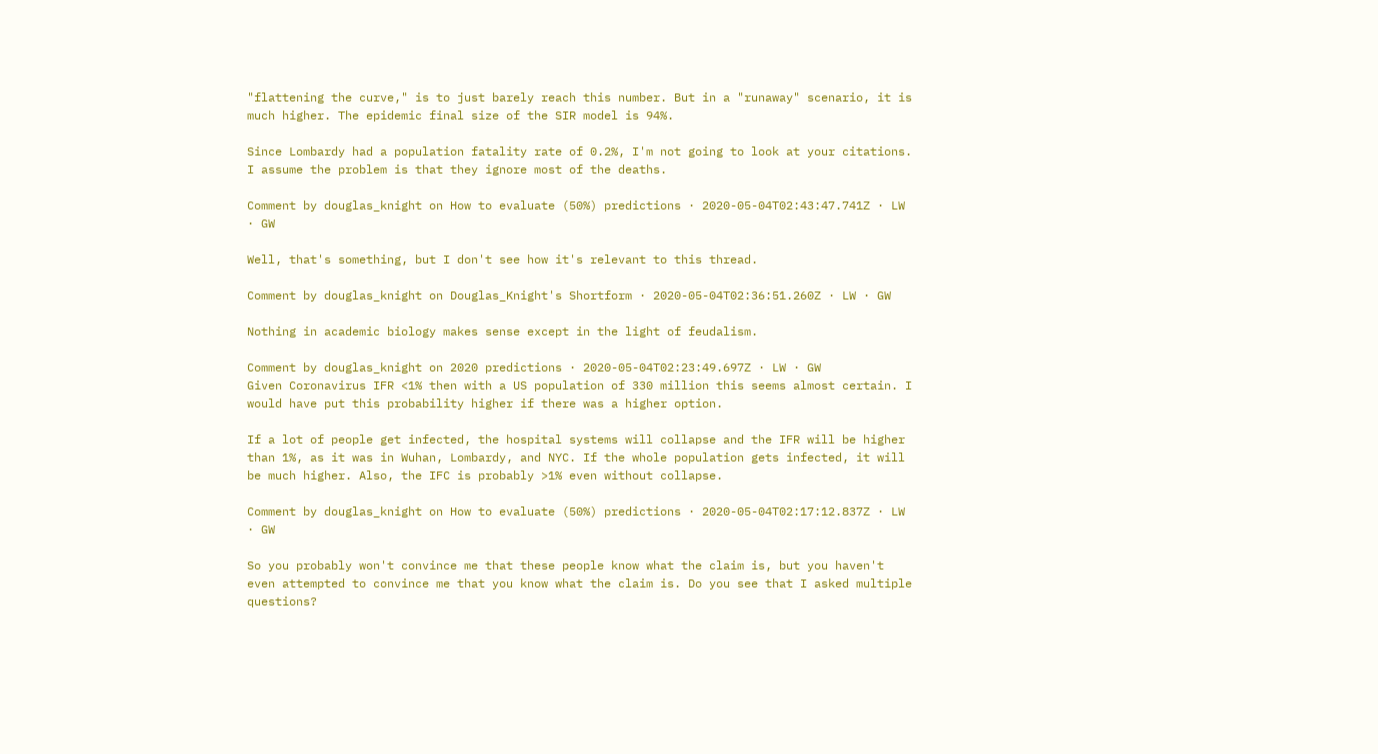"flattening the curve," is to just barely reach this number. But in a "runaway" scenario, it is much higher. The epidemic final size of the SIR model is 94%.

Since Lombardy had a population fatality rate of 0.2%, I'm not going to look at your citations. I assume the problem is that they ignore most of the deaths.

Comment by douglas_knight on How to evaluate (50%) predictions · 2020-05-04T02:43:47.741Z · LW · GW

Well, that's something, but I don't see how it's relevant to this thread.

Comment by douglas_knight on Douglas_Knight's Shortform · 2020-05-04T02:36:51.260Z · LW · GW

Nothing in academic biology makes sense except in the light of feudalism.

Comment by douglas_knight on 2020 predictions · 2020-05-04T02:23:49.697Z · LW · GW
Given Coronavirus IFR <1% then with a US population of 330 million this seems almost certain. I would have put this probability higher if there was a higher option.

If a lot of people get infected, the hospital systems will collapse and the IFR will be higher than 1%, as it was in Wuhan, Lombardy, and NYC. If the whole population gets infected, it will be much higher. Also, the IFC is probably >1% even without collapse.

Comment by douglas_knight on How to evaluate (50%) predictions · 2020-05-04T02:17:12.837Z · LW · GW

So you probably won't convince me that these people know what the claim is, but you haven't even attempted to convince me that you know what the claim is. Do you see that I asked multiple questions?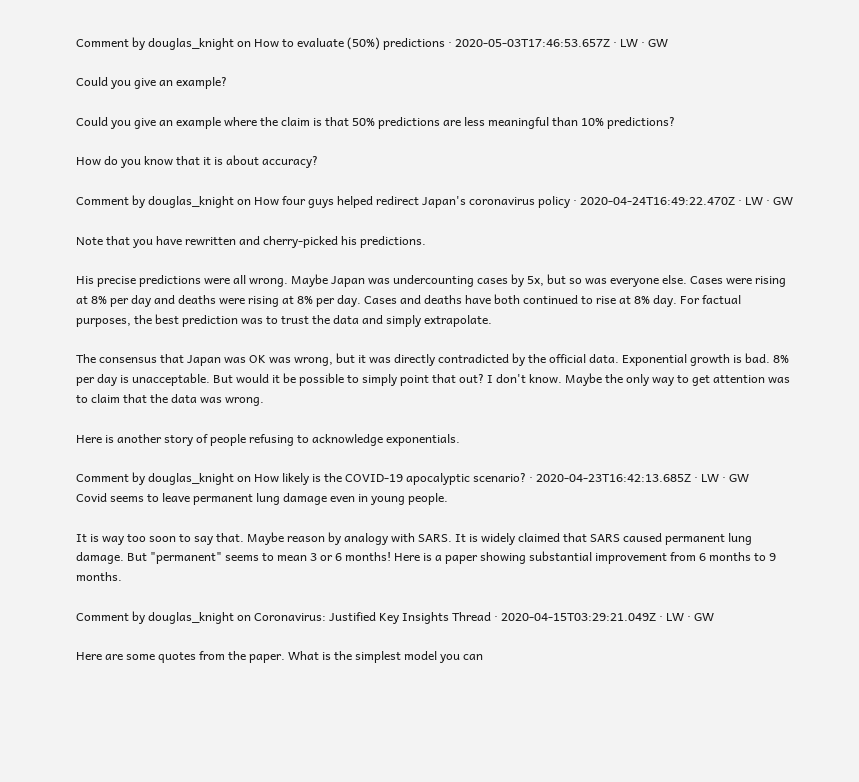Comment by douglas_knight on How to evaluate (50%) predictions · 2020-05-03T17:46:53.657Z · LW · GW

Could you give an example?

Could you give an example where the claim is that 50% predictions are less meaningful than 10% predictions?

How do you know that it is about accuracy?

Comment by douglas_knight on How four guys helped redirect Japan's coronavirus policy · 2020-04-24T16:49:22.470Z · LW · GW

Note that you have rewritten and cherry-picked his predictions.

His precise predictions were all wrong. Maybe Japan was undercounting cases by 5x, but so was everyone else. Cases were rising at 8% per day and deaths were rising at 8% per day. Cases and deaths have both continued to rise at 8% day. For factual purposes, the best prediction was to trust the data and simply extrapolate.

The consensus that Japan was OK was wrong, but it was directly contradicted by the official data. Exponential growth is bad. 8% per day is unacceptable. But would it be possible to simply point that out? I don't know. Maybe the only way to get attention was to claim that the data was wrong.

Here is another story of people refusing to acknowledge exponentials.

Comment by douglas_knight on How likely is the COVID-19 apocalyptic scenario? · 2020-04-23T16:42:13.685Z · LW · GW
Covid seems to leave permanent lung damage even in young people.

It is way too soon to say that. Maybe reason by analogy with SARS. It is widely claimed that SARS caused permanent lung damage. But "permanent" seems to mean 3 or 6 months! Here is a paper showing substantial improvement from 6 months to 9 months.

Comment by douglas_knight on Coronavirus: Justified Key Insights Thread · 2020-04-15T03:29:21.049Z · LW · GW

Here are some quotes from the paper. What is the simplest model you can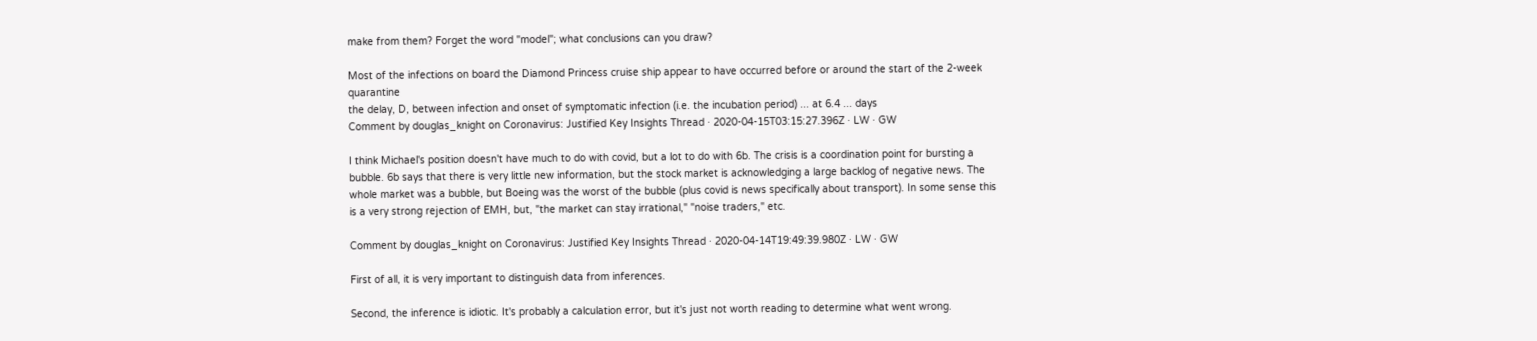make from them? Forget the word "model"; what conclusions can you draw?

Most of the infections on board the Diamond Princess cruise ship appear to have occurred before or around the start of the 2-week quarantine
the delay, D, between infection and onset of symptomatic infection (i.e. the incubation period) ... at 6.4 ... days
Comment by douglas_knight on Coronavirus: Justified Key Insights Thread · 2020-04-15T03:15:27.396Z · LW · GW

I think Michael's position doesn't have much to do with covid, but a lot to do with 6b. The crisis is a coordination point for bursting a bubble. 6b says that there is very little new information, but the stock market is acknowledging a large backlog of negative news. The whole market was a bubble, but Boeing was the worst of the bubble (plus covid is news specifically about transport). In some sense this is a very strong rejection of EMH, but, "the market can stay irrational," "noise traders," etc.

Comment by douglas_knight on Coronavirus: Justified Key Insights Thread · 2020-04-14T19:49:39.980Z · LW · GW

First of all, it is very important to distinguish data from inferences.

Second, the inference is idiotic. It's probably a calculation error, but it's just not worth reading to determine what went wrong.